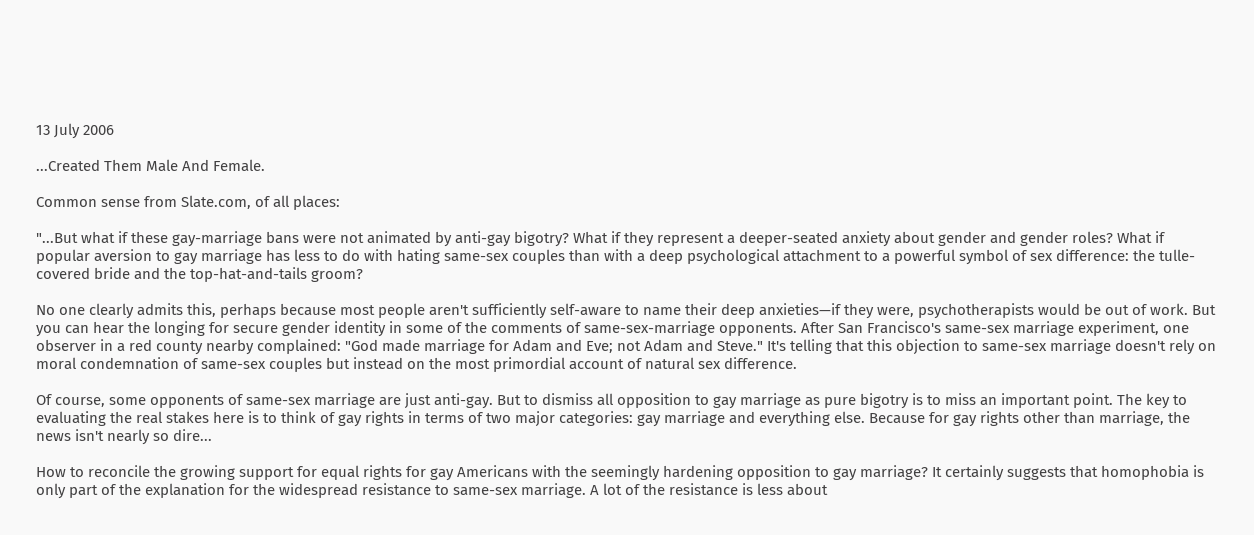13 July 2006

...Created Them Male And Female.

Common sense from Slate.com, of all places:

"...But what if these gay-marriage bans were not animated by anti-gay bigotry? What if they represent a deeper-seated anxiety about gender and gender roles? What if popular aversion to gay marriage has less to do with hating same-sex couples than with a deep psychological attachment to a powerful symbol of sex difference: the tulle-covered bride and the top-hat-and-tails groom?

No one clearly admits this, perhaps because most people aren't sufficiently self-aware to name their deep anxieties—if they were, psychotherapists would be out of work. But you can hear the longing for secure gender identity in some of the comments of same-sex-marriage opponents. After San Francisco's same-sex marriage experiment, one observer in a red county nearby complained: "God made marriage for Adam and Eve; not Adam and Steve." It's telling that this objection to same-sex marriage doesn't rely on moral condemnation of same-sex couples but instead on the most primordial account of natural sex difference.

Of course, some opponents of same-sex marriage are just anti-gay. But to dismiss all opposition to gay marriage as pure bigotry is to miss an important point. The key to evaluating the real stakes here is to think of gay rights in terms of two major categories: gay marriage and everything else. Because for gay rights other than marriage, the news isn't nearly so dire...

How to reconcile the growing support for equal rights for gay Americans with the seemingly hardening opposition to gay marriage? It certainly suggests that homophobia is only part of the explanation for the widespread resistance to same-sex marriage. A lot of the resistance is less about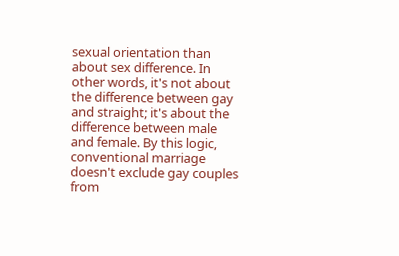sexual orientation than about sex difference. In other words, it's not about the difference between gay and straight; it's about the difference between male and female. By this logic, conventional marriage doesn't exclude gay couples from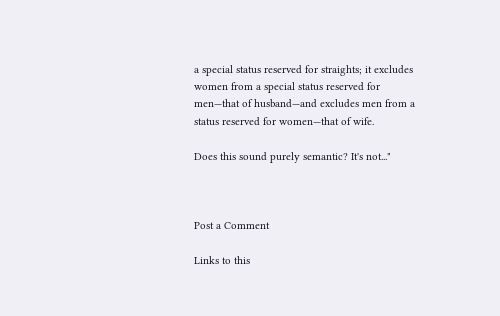a special status reserved for straights; it excludes women from a special status reserved for men—that of husband—and excludes men from a status reserved for women—that of wife.

Does this sound purely semantic? It's not..."



Post a Comment

Links to this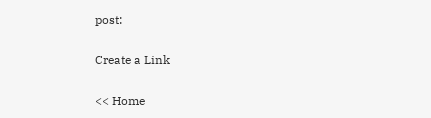post:

Create a Link

<< Home